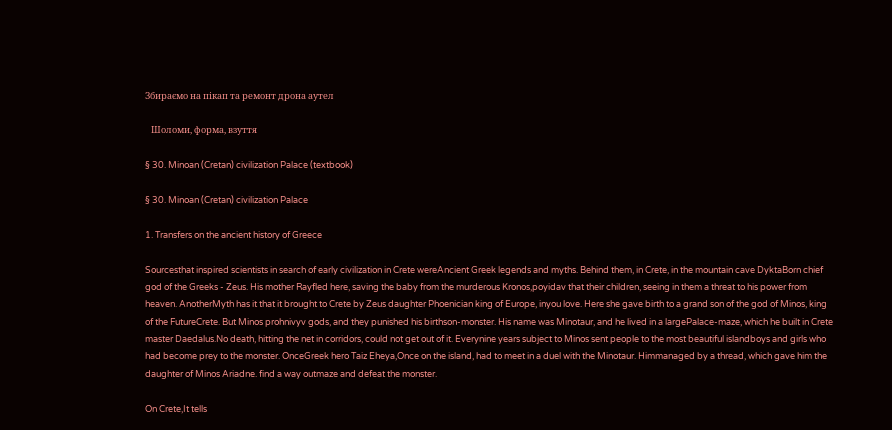Збираємо на пікап та ремонт дрона аутел

   Шоломи, форма, взуття

§ 30. Minoan (Cretan) civilization Palace (textbook)

§ 30. Minoan (Cretan) civilization Palace

1. Transfers on the ancient history of Greece

Sourcesthat inspired scientists in search of early civilization in Crete wereAncient Greek legends and myths. Behind them, in Crete, in the mountain cave DyktaBorn chief god of the Greeks - Zeus. His mother Rayfled here, saving the baby from the murderous Kronos,poyidav that their children, seeing in them a threat to his power from heaven. AnotherMyth has it that it brought to Crete by Zeus daughter Phoenician king of Europe, inyou love. Here she gave birth to a grand son of the god of Minos, king of the FutureCrete. But Minos prohnivyv gods, and they punished his birthson-monster. His name was Minotaur, and he lived in a largePalace-maze, which he built in Crete master Daedalus.No death, hitting the net in corridors, could not get out of it. Everynine years subject to Minos sent people to the most beautiful islandboys and girls who had become prey to the monster. OnceGreek hero Taiz Eheya,Once on the island, had to meet in a duel with the Minotaur. Himmanaged by a thread, which gave him the daughter of Minos Ariadne. find a way outmaze and defeat the monster.

On Crete,It tells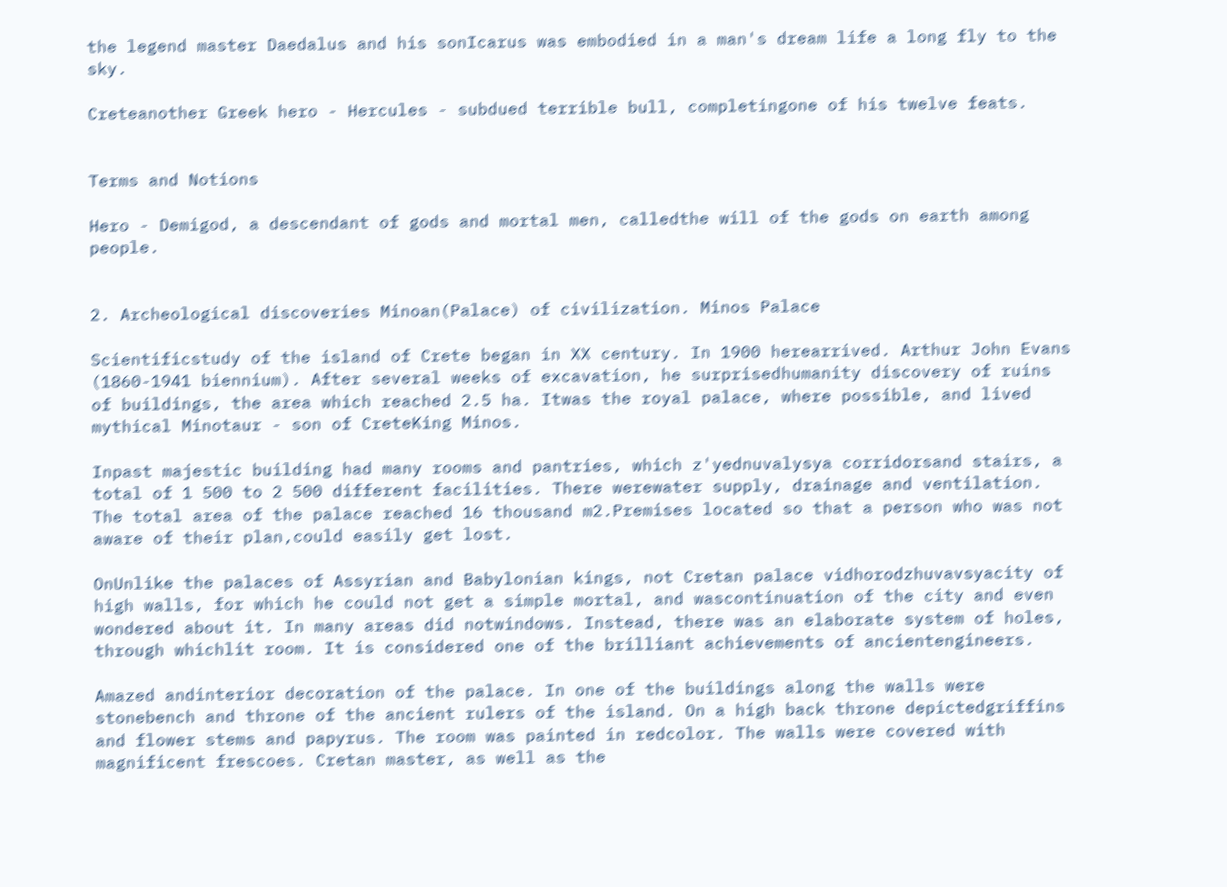the legend master Daedalus and his sonIcarus was embodied in a man's dream life a long fly to the sky.

Creteanother Greek hero - Hercules - subdued terrible bull, completingone of his twelve feats.


Terms and Notions

Hero - Demigod, a descendant of gods and mortal men, calledthe will of the gods on earth among people.


2. Archeological discoveries Minoan(Palace) of civilization. Minos Palace

Scientificstudy of the island of Crete began in XX century. In 1900 herearrived. Arthur John Evans (1860-1941 biennium). After several weeks of excavation, he surprisedhumanity discovery of ruins of buildings, the area which reached 2.5 ha. Itwas the royal palace, where possible, and lived mythical Minotaur - son of CreteKing Minos.

Inpast majestic building had many rooms and pantries, which z'yednuvalysya corridorsand stairs, a total of 1 500 to 2 500 different facilities. There werewater supply, drainage and ventilation. The total area of the palace reached 16 thousand m2.Premises located so that a person who was not aware of their plan,could easily get lost.

OnUnlike the palaces of Assyrian and Babylonian kings, not Cretan palace vidhorodzhuvavsyacity of high walls, for which he could not get a simple mortal, and wascontinuation of the city and even wondered about it. In many areas did notwindows. Instead, there was an elaborate system of holes, through whichlit room. It is considered one of the brilliant achievements of ancientengineers.

Amazed andinterior decoration of the palace. In one of the buildings along the walls were stonebench and throne of the ancient rulers of the island. On a high back throne depictedgriffins and flower stems and papyrus. The room was painted in redcolor. The walls were covered with magnificent frescoes. Cretan master, as well as the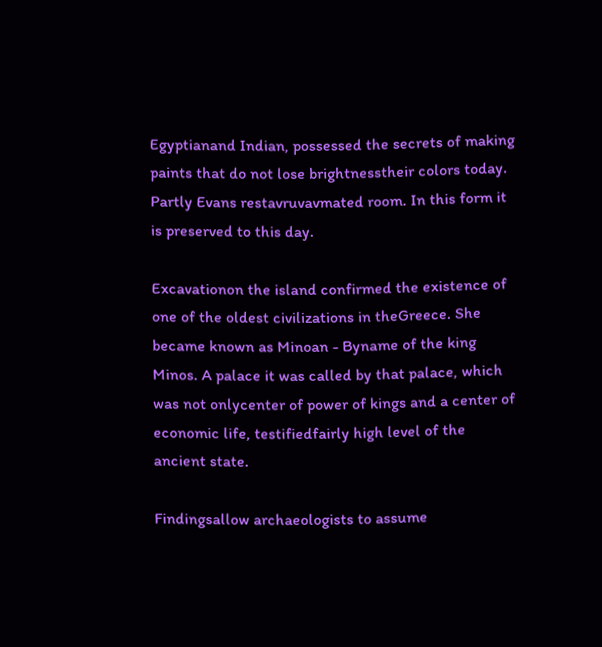Egyptianand Indian, possessed the secrets of making paints that do not lose brightnesstheir colors today. Partly Evans restavruvavmated room. In this form it is preserved to this day.

Excavationon the island confirmed the existence of one of the oldest civilizations in theGreece. She became known as Minoan - Byname of the king Minos. A palace it was called by that palace, which was not onlycenter of power of kings and a center of economic life, testifiedfairly high level of the ancient state.

Findingsallow archaeologists to assume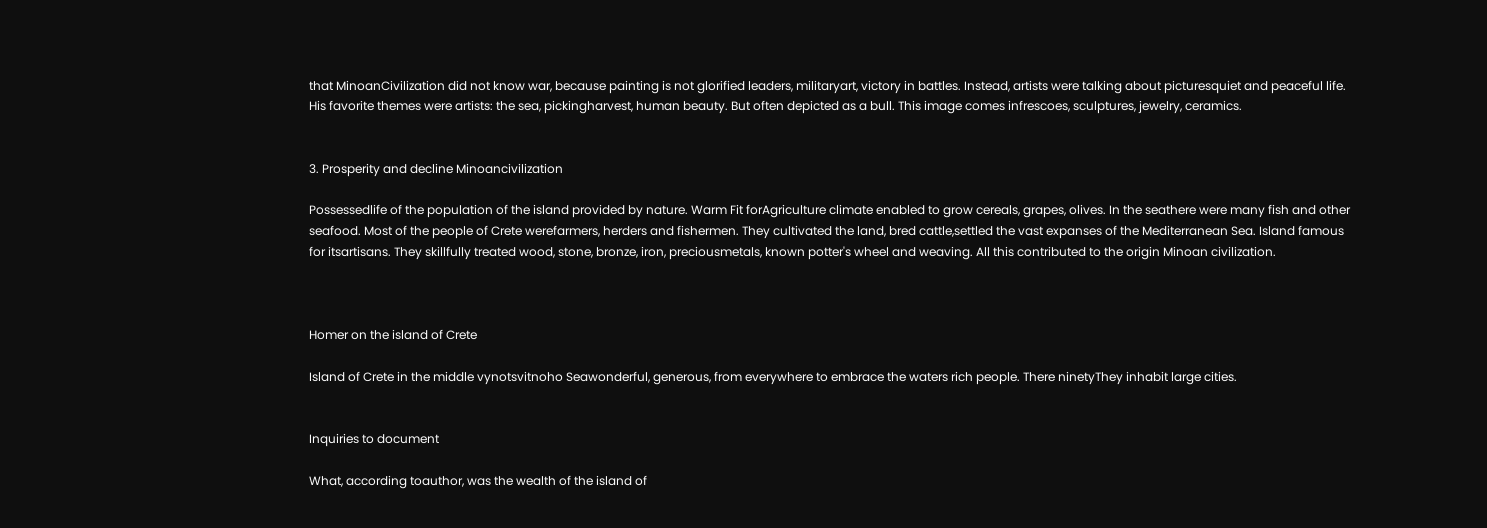that MinoanCivilization did not know war, because painting is not glorified leaders, militaryart, victory in battles. Instead, artists were talking about picturesquiet and peaceful life. His favorite themes were artists: the sea, pickingharvest, human beauty. But often depicted as a bull. This image comes infrescoes, sculptures, jewelry, ceramics.


3. Prosperity and decline Minoancivilization

Possessedlife of the population of the island provided by nature. Warm Fit forAgriculture climate enabled to grow cereals, grapes, olives. In the seathere were many fish and other seafood. Most of the people of Crete werefarmers, herders and fishermen. They cultivated the land, bred cattle,settled the vast expanses of the Mediterranean Sea. Island famous for itsartisans. They skillfully treated wood, stone, bronze, iron, preciousmetals, known potter's wheel and weaving. All this contributed to the origin Minoan civilization.



Homer on the island of Crete

Island of Crete in the middle vynotsvitnoho Seawonderful, generous, from everywhere to embrace the waters rich people. There ninetyThey inhabit large cities.


Inquiries to document

What, according toauthor, was the wealth of the island of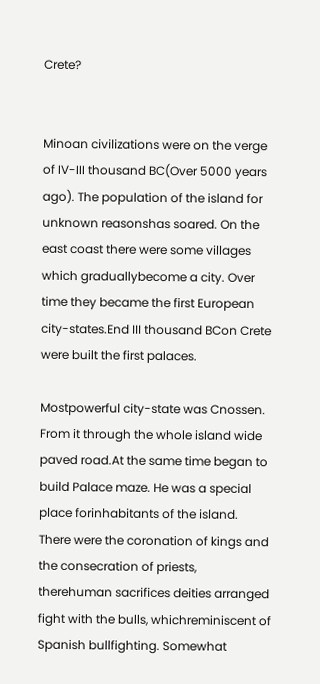Crete?


Minoan civilizations were on the verge of IV-III thousand BC(Over 5000 years ago). The population of the island for unknown reasonshas soared. On the east coast there were some villages which graduallybecome a city. Over time they became the first European city-states.End III thousand BCon Crete were built the first palaces.

Mostpowerful city-state was Cnossen. From it through the whole island wide paved road.At the same time began to build Palace maze. He was a special place forinhabitants of the island. There were the coronation of kings and the consecration of priests, therehuman sacrifices deities arranged fight with the bulls, whichreminiscent of Spanish bullfighting. Somewhat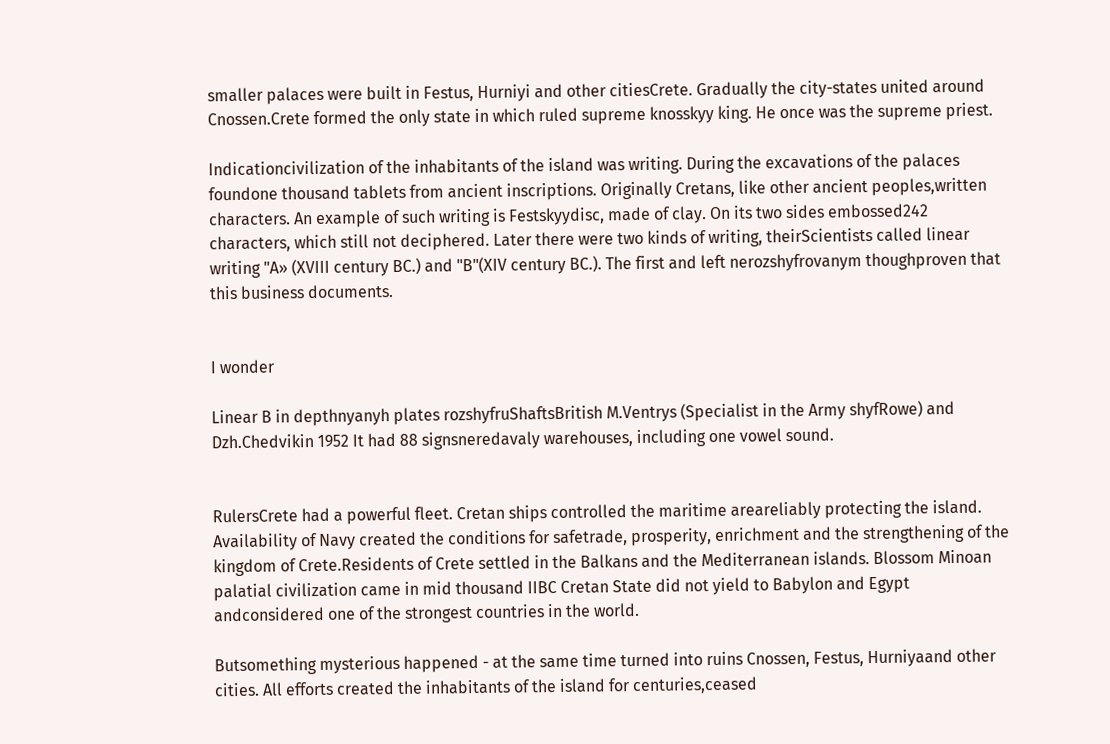smaller palaces were built in Festus, Hurniyi and other citiesCrete. Gradually the city-states united around Cnossen.Crete formed the only state in which ruled supreme knosskyy king. He once was the supreme priest.

Indicationcivilization of the inhabitants of the island was writing. During the excavations of the palaces foundone thousand tablets from ancient inscriptions. Originally Cretans, like other ancient peoples,written characters. An example of such writing is Festskyydisc, made of clay. On its two sides embossed242 characters, which still not deciphered. Later there were two kinds of writing, theirScientists called linear writing "A» (XVIII century BC.) and "B"(XIV century BC.). The first and left nerozshyfrovanym thoughproven that this business documents.


I wonder

Linear B in depthnyanyh plates rozshyfruShaftsBritish M.Ventrys (Specialist in the Army shyfRowe) and Dzh.Chedvikin 1952 It had 88 signsneredavaly warehouses, including one vowel sound.


RulersCrete had a powerful fleet. Cretan ships controlled the maritime areareliably protecting the island. Availability of Navy created the conditions for safetrade, prosperity, enrichment and the strengthening of the kingdom of Crete.Residents of Crete settled in the Balkans and the Mediterranean islands. Blossom Minoan palatial civilization came in mid thousand IIBC Cretan State did not yield to Babylon and Egypt andconsidered one of the strongest countries in the world.

Butsomething mysterious happened - at the same time turned into ruins Cnossen, Festus, Hurniyaand other cities. All efforts created the inhabitants of the island for centuries,ceased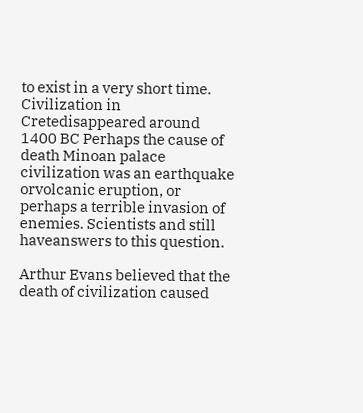to exist in a very short time. Civilization in Cretedisappeared around 1400 BC Perhaps the cause of death Minoan palace civilization was an earthquake orvolcanic eruption, or perhaps a terrible invasion of enemies. Scientists and still haveanswers to this question.

Arthur Evans believed that the death of civilization caused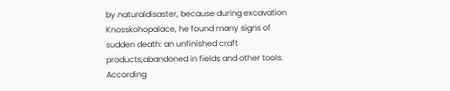by naturaldisaster, because during excavation Knosskohopalace, he found many signs of sudden death: an unfinished craft products,abandoned in fields and other tools. According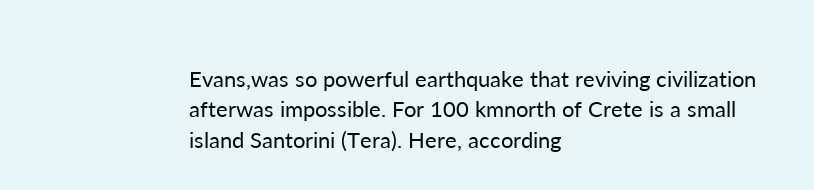Evans,was so powerful earthquake that reviving civilization afterwas impossible. For 100 kmnorth of Crete is a small island Santorini (Tera). Here, according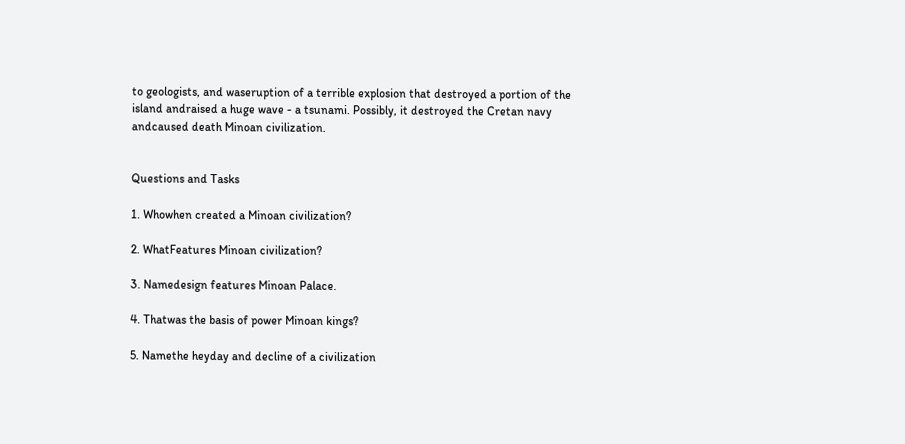to geologists, and waseruption of a terrible explosion that destroyed a portion of the island andraised a huge wave - a tsunami. Possibly, it destroyed the Cretan navy andcaused death Minoan civilization.


Questions and Tasks

1. Whowhen created a Minoan civilization?

2. WhatFeatures Minoan civilization?

3. Namedesign features Minoan Palace.

4. Thatwas the basis of power Minoan kings?

5. Namethe heyday and decline of a civilization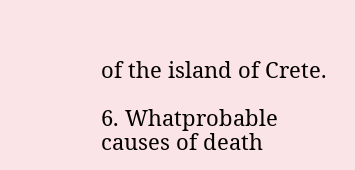of the island of Crete.

6. Whatprobable causes of death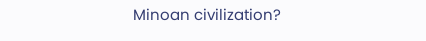Minoan civilization?